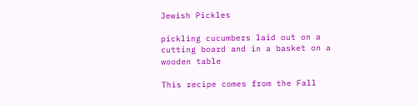Jewish Pickles

pickling cucumbers laid out on a cutting board and in a basket on a wooden table

This recipe comes from the Fall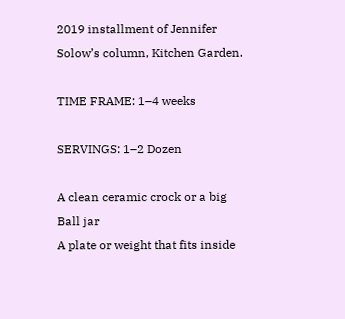2019 installment of Jennifer Solow’s column, Kitchen Garden.

TIME FRAME: 1–4 weeks

SERVINGS: 1–2 Dozen

A clean ceramic crock or a big Ball jar
A plate or weight that fits inside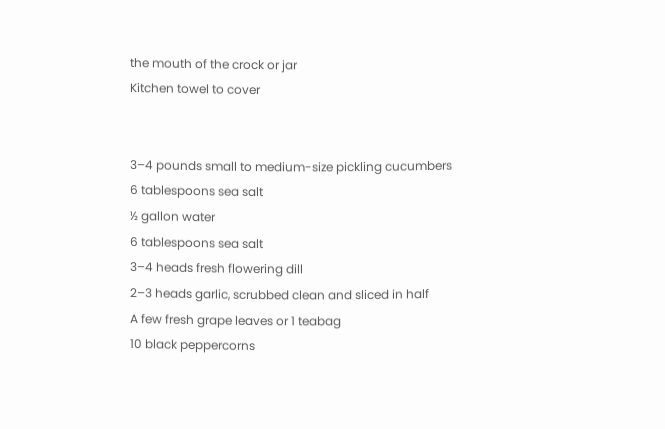the mouth of the crock or jar
Kitchen towel to cover


3–4 pounds small to medium-size pickling cucumbers
6 tablespoons sea salt
½ gallon water
6 tablespoons sea salt
3–4 heads fresh flowering dill
2–3 heads garlic, scrubbed clean and sliced in half
A few fresh grape leaves or 1 teabag
10 black peppercorns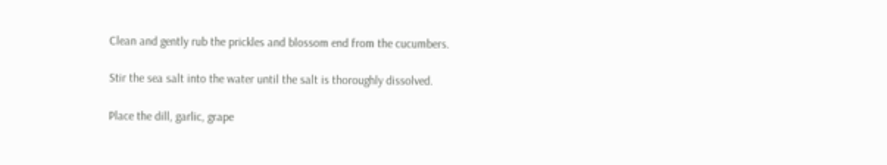Clean and gently rub the prickles and blossom end from the cucumbers.

Stir the sea salt into the water until the salt is thoroughly dissolved.

Place the dill, garlic, grape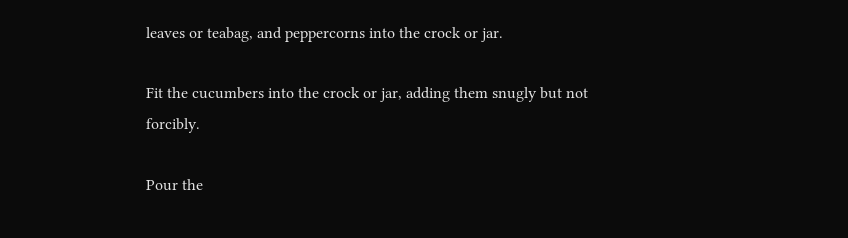leaves or teabag, and peppercorns into the crock or jar.

Fit the cucumbers into the crock or jar, adding them snugly but not forcibly.

Pour the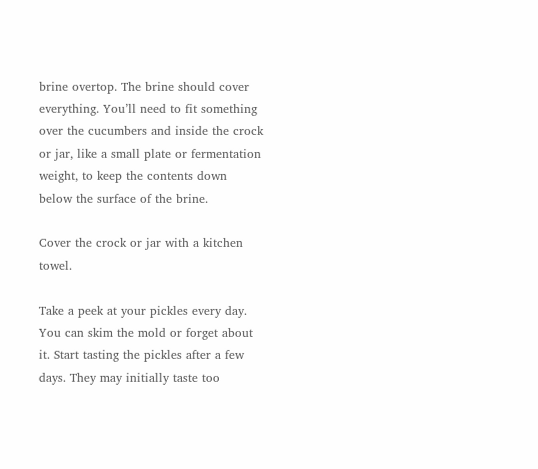brine overtop. The brine should cover everything. You’ll need to fit something over the cucumbers and inside the crock or jar, like a small plate or fermentation weight, to keep the contents down below the surface of the brine.

Cover the crock or jar with a kitchen towel.

Take a peek at your pickles every day. You can skim the mold or forget about it. Start tasting the pickles after a few days. They may initially taste too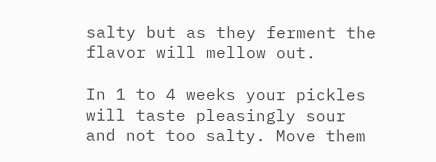salty but as they ferment the flavor will mellow out.

In 1 to 4 weeks your pickles will taste pleasingly sour and not too salty. Move them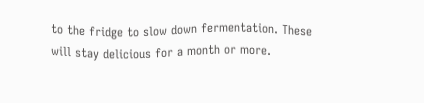to the fridge to slow down fermentation. These will stay delicious for a month or more.